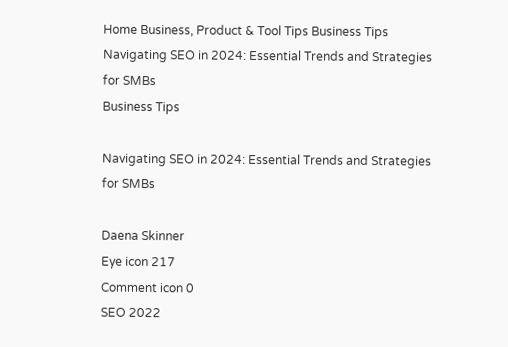Home Business, Product & Tool Tips Business Tips Navigating SEO in 2024: Essential Trends and Strategies for SMBs
Business Tips

Navigating SEO in 2024: Essential Trends and Strategies for SMBs

Daena Skinner
Eye icon 217
Comment icon 0
SEO 2022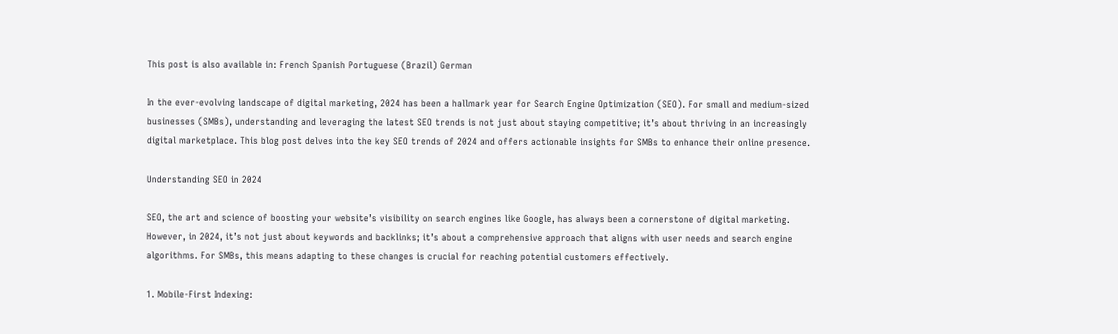This post is also available in: French Spanish Portuguese (Brazil) German

In the ever-evolving landscape of digital marketing, 2024 has been a hallmark year for Search Engine Optimization (SEO). For small and medium-sized businesses (SMBs), understanding and leveraging the latest SEO trends is not just about staying competitive; it’s about thriving in an increasingly digital marketplace. This blog post delves into the key SEO trends of 2024 and offers actionable insights for SMBs to enhance their online presence.

Understanding SEO in 2024

SEO, the art and science of boosting your website’s visibility on search engines like Google, has always been a cornerstone of digital marketing. However, in 2024, it’s not just about keywords and backlinks; it’s about a comprehensive approach that aligns with user needs and search engine algorithms. For SMBs, this means adapting to these changes is crucial for reaching potential customers effectively.

1. Mobile-First Indexing: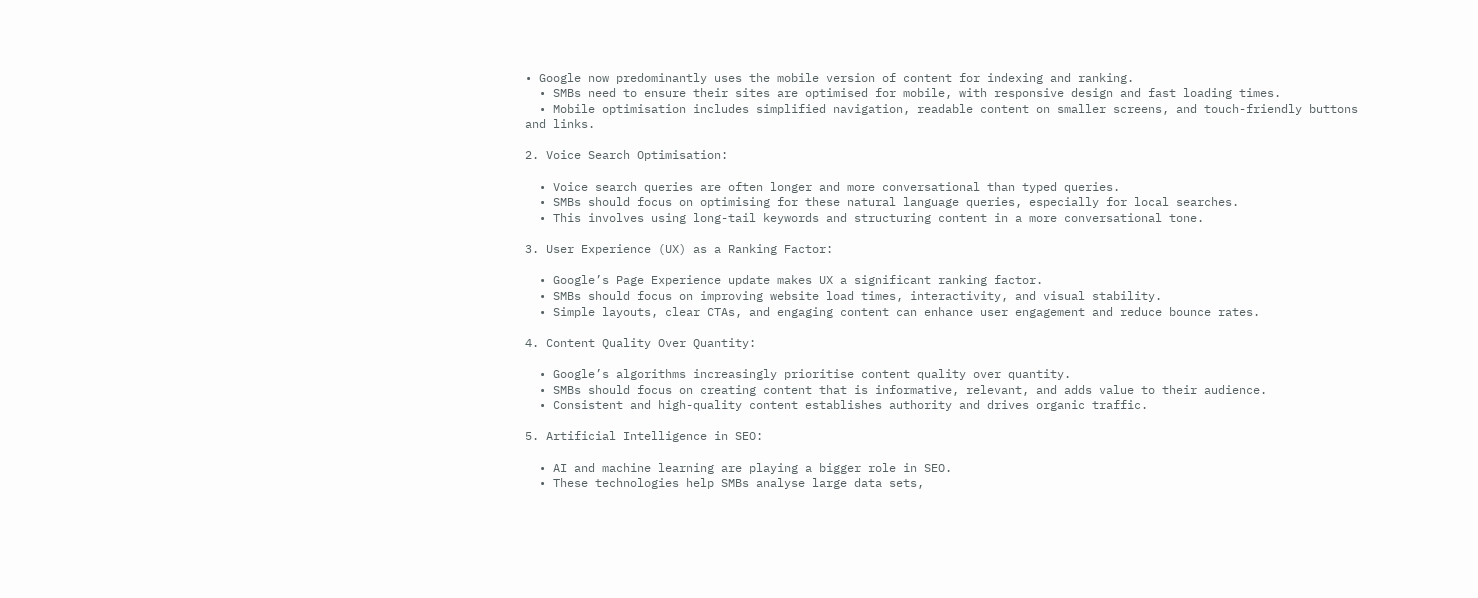• Google now predominantly uses the mobile version of content for indexing and ranking.
  • SMBs need to ensure their sites are optimised for mobile, with responsive design and fast loading times.
  • Mobile optimisation includes simplified navigation, readable content on smaller screens, and touch-friendly buttons and links.

2. Voice Search Optimisation:

  • Voice search queries are often longer and more conversational than typed queries.
  • SMBs should focus on optimising for these natural language queries, especially for local searches.
  • This involves using long-tail keywords and structuring content in a more conversational tone.

3. User Experience (UX) as a Ranking Factor:

  • Google’s Page Experience update makes UX a significant ranking factor.
  • SMBs should focus on improving website load times, interactivity, and visual stability.
  • Simple layouts, clear CTAs, and engaging content can enhance user engagement and reduce bounce rates.

4. Content Quality Over Quantity:

  • Google’s algorithms increasingly prioritise content quality over quantity.
  • SMBs should focus on creating content that is informative, relevant, and adds value to their audience.
  • Consistent and high-quality content establishes authority and drives organic traffic.

5. Artificial Intelligence in SEO:

  • AI and machine learning are playing a bigger role in SEO.
  • These technologies help SMBs analyse large data sets,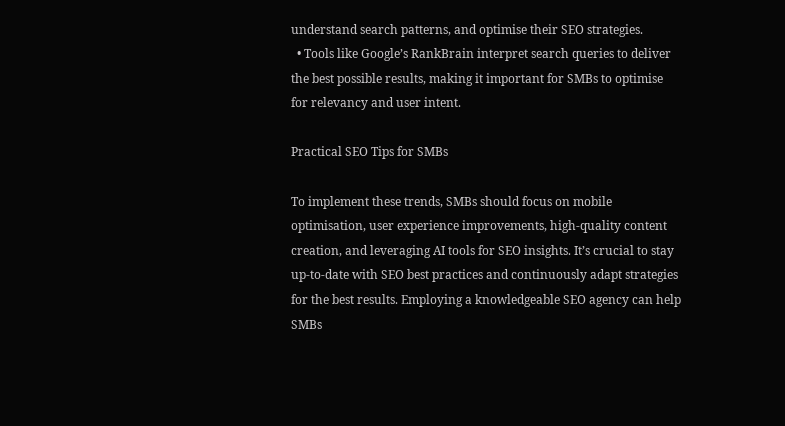understand search patterns, and optimise their SEO strategies.
  • Tools like Google’s RankBrain interpret search queries to deliver the best possible results, making it important for SMBs to optimise for relevancy and user intent.

Practical SEO Tips for SMBs

To implement these trends, SMBs should focus on mobile optimisation, user experience improvements, high-quality content creation, and leveraging AI tools for SEO insights. It’s crucial to stay up-to-date with SEO best practices and continuously adapt strategies for the best results. Employing a knowledgeable SEO agency can help SMBs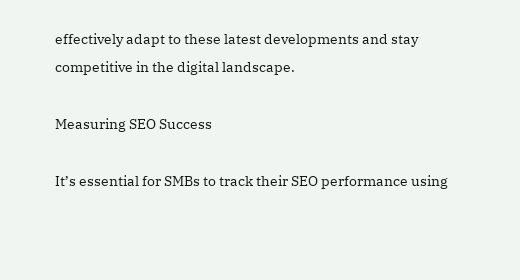effectively adapt to these latest developments and stay competitive in the digital landscape.

Measuring SEO Success

It’s essential for SMBs to track their SEO performance using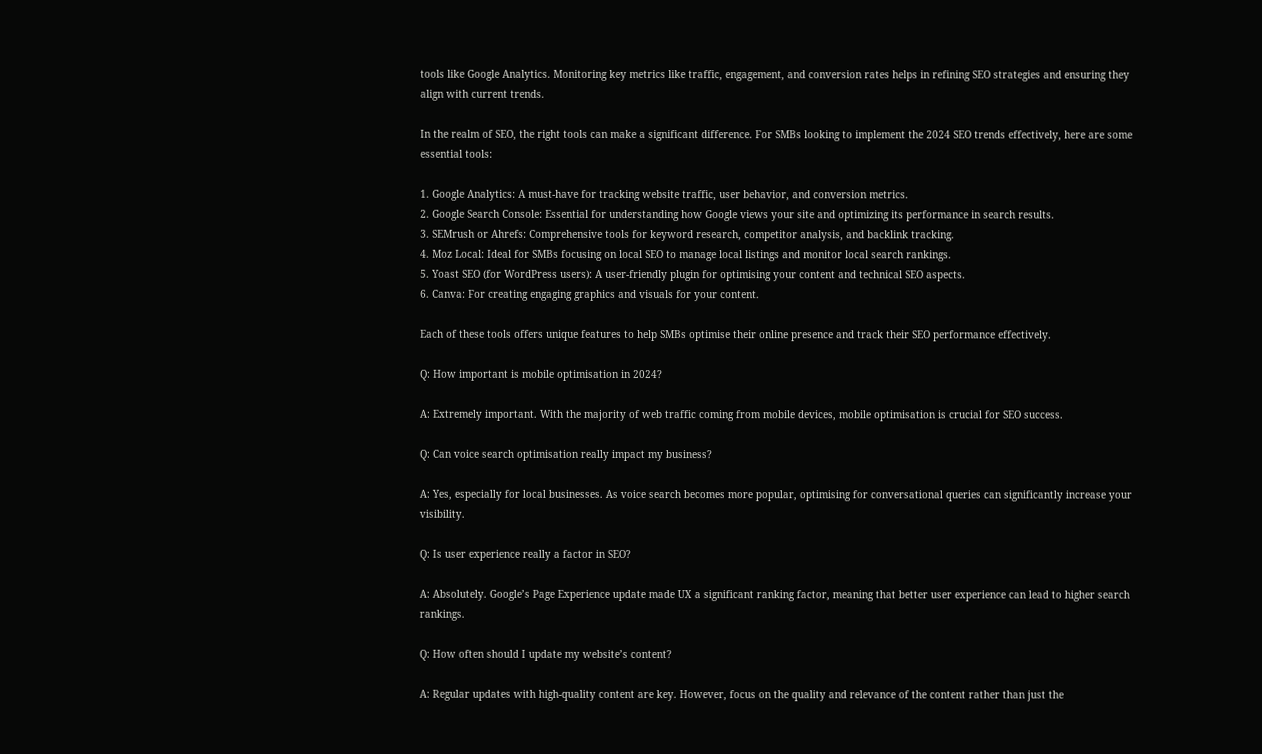tools like Google Analytics. Monitoring key metrics like traffic, engagement, and conversion rates helps in refining SEO strategies and ensuring they align with current trends.

In the realm of SEO, the right tools can make a significant difference. For SMBs looking to implement the 2024 SEO trends effectively, here are some essential tools:

1. Google Analytics: A must-have for tracking website traffic, user behavior, and conversion metrics.
2. Google Search Console: Essential for understanding how Google views your site and optimizing its performance in search results.
3. SEMrush or Ahrefs: Comprehensive tools for keyword research, competitor analysis, and backlink tracking.
4. Moz Local: Ideal for SMBs focusing on local SEO to manage local listings and monitor local search rankings.
5. Yoast SEO (for WordPress users): A user-friendly plugin for optimising your content and technical SEO aspects.
6. Canva: For creating engaging graphics and visuals for your content.

Each of these tools offers unique features to help SMBs optimise their online presence and track their SEO performance effectively.

Q: How important is mobile optimisation in 2024?

A: Extremely important. With the majority of web traffic coming from mobile devices, mobile optimisation is crucial for SEO success.

Q: Can voice search optimisation really impact my business?

A: Yes, especially for local businesses. As voice search becomes more popular, optimising for conversational queries can significantly increase your visibility.

Q: Is user experience really a factor in SEO?

A: Absolutely. Google’s Page Experience update made UX a significant ranking factor, meaning that better user experience can lead to higher search rankings.

Q: How often should I update my website’s content?

A: Regular updates with high-quality content are key. However, focus on the quality and relevance of the content rather than just the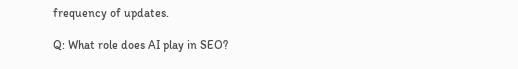frequency of updates.

Q: What role does AI play in SEO?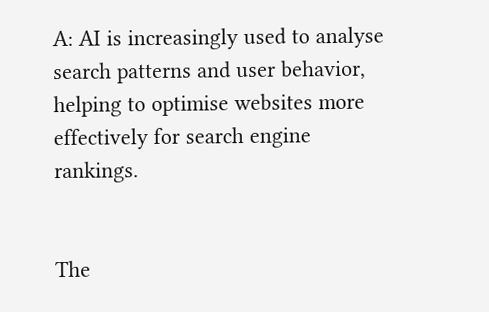A: AI is increasingly used to analyse search patterns and user behavior, helping to optimise websites more effectively for search engine rankings.


The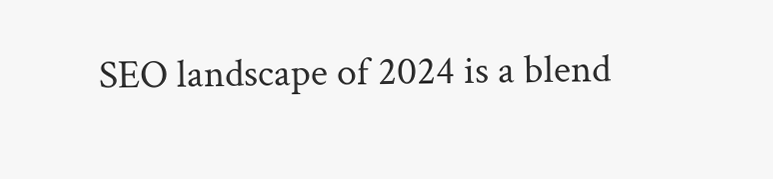SEO landscape of 2024 is a blend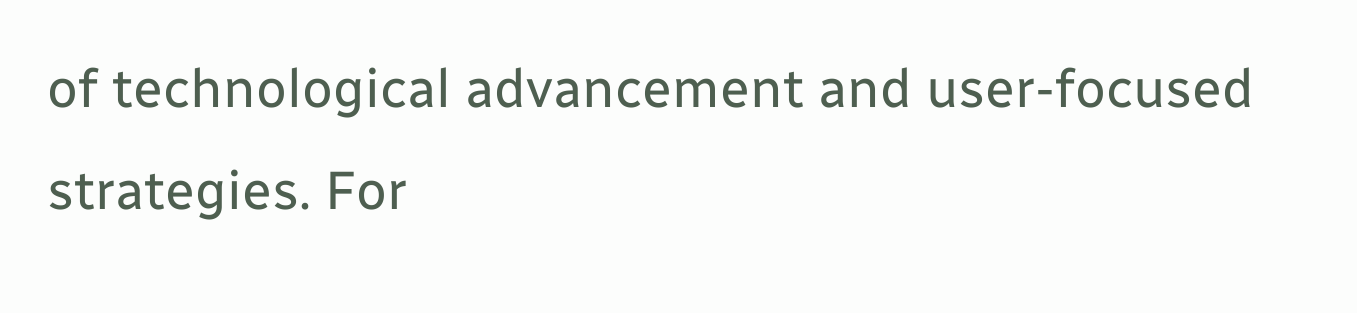of technological advancement and user-focused strategies. For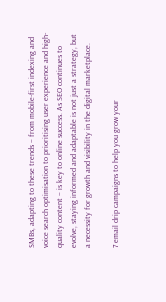SMBs, adapting to these trends – from mobile-first indexing and voice search optimisation to prioritising user experience and high-quality content – is key to online success. As SEO continues to evolve, staying informed and adaptable is not just a strategy, but a necessity for growth and visibility in the digital marketplace.

7 email drip campaigns to help you grow your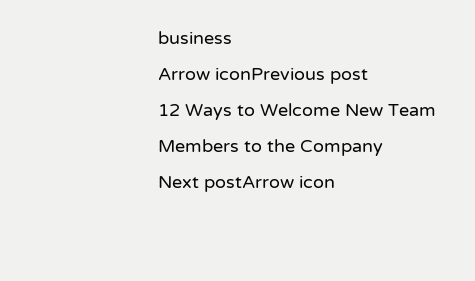business
Arrow iconPrevious post
12 Ways to Welcome New Team Members to the Company
Next postArrow icon